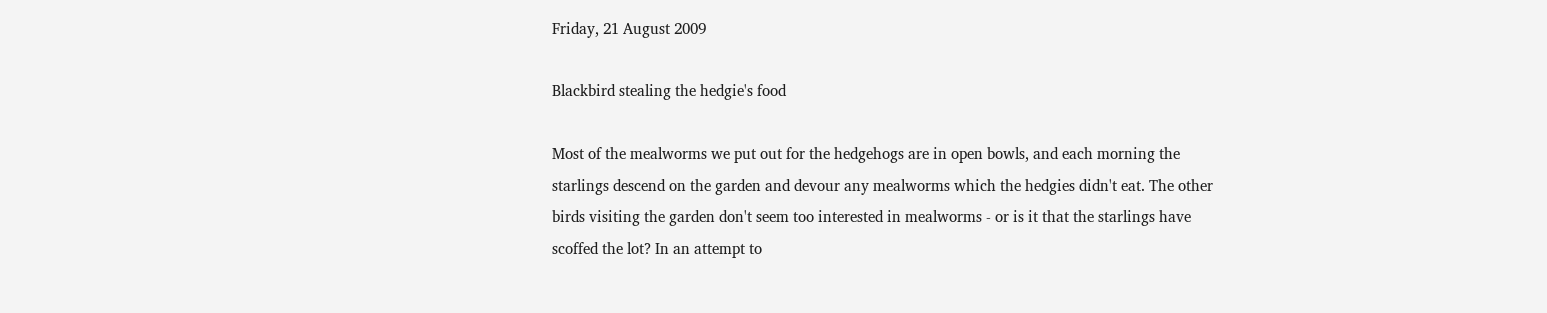Friday, 21 August 2009

Blackbird stealing the hedgie's food

Most of the mealworms we put out for the hedgehogs are in open bowls, and each morning the starlings descend on the garden and devour any mealworms which the hedgies didn't eat. The other birds visiting the garden don't seem too interested in mealworms - or is it that the starlings have scoffed the lot? In an attempt to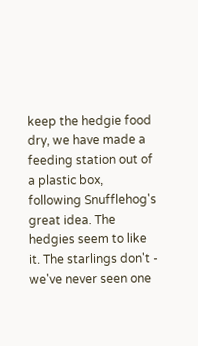keep the hedgie food dry, we have made a feeding station out of a plastic box, following Snufflehog's great idea. The hedgies seem to like it. The starlings don't - we've never seen one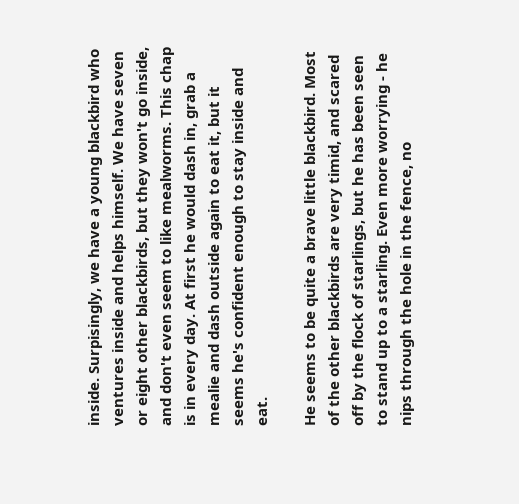inside. Surpisingly, we have a young blackbird who ventures inside and helps himself. We have seven or eight other blackbirds, but they won't go inside, and don't even seem to like mealworms. This chap is in every day. At first he would dash in, grab a mealie and dash outside again to eat it, but it seems he's confident enough to stay inside and eat.

He seems to be quite a brave little blackbird. Most of the other blackbirds are very timid, and scared off by the flock of starlings, but he has been seen to stand up to a starling. Even more worrying - he nips through the hole in the fence, no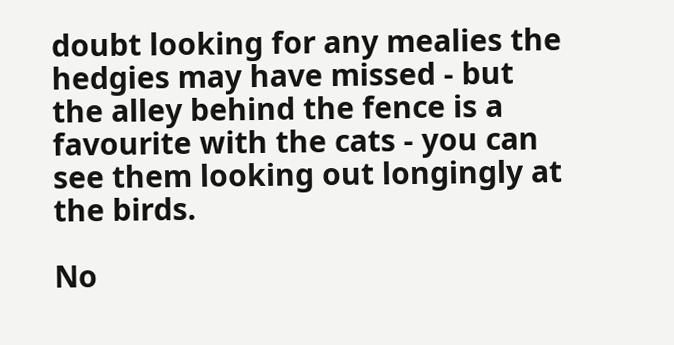doubt looking for any mealies the hedgies may have missed - but the alley behind the fence is a favourite with the cats - you can see them looking out longingly at the birds.

No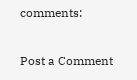comments:

Post a Comment